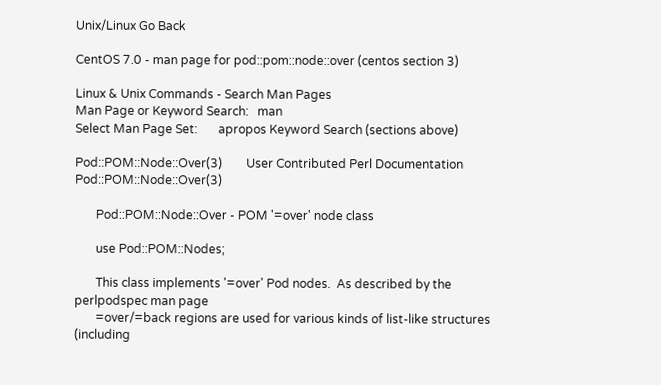Unix/Linux Go Back

CentOS 7.0 - man page for pod::pom::node::over (centos section 3)

Linux & Unix Commands - Search Man Pages
Man Page or Keyword Search:   man
Select Man Page Set:       apropos Keyword Search (sections above)

Pod::POM::Node::Over(3)        User Contributed Perl Documentation    Pod::POM::Node::Over(3)

       Pod::POM::Node::Over - POM '=over' node class

       use Pod::POM::Nodes;

       This class implements '=over' Pod nodes.  As described by the perlpodspec man page
       =over/=back regions are used for various kinds of list-like structures (including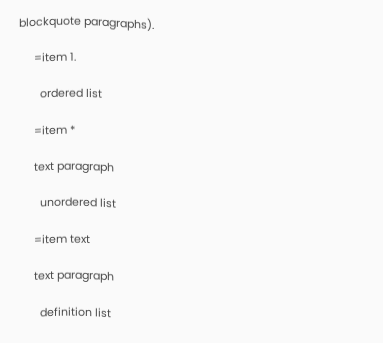blockquote paragraphs).

     =item 1.

       ordered list

     =item *

     text paragraph

       unordered list

     =item text

     text paragraph

       definition list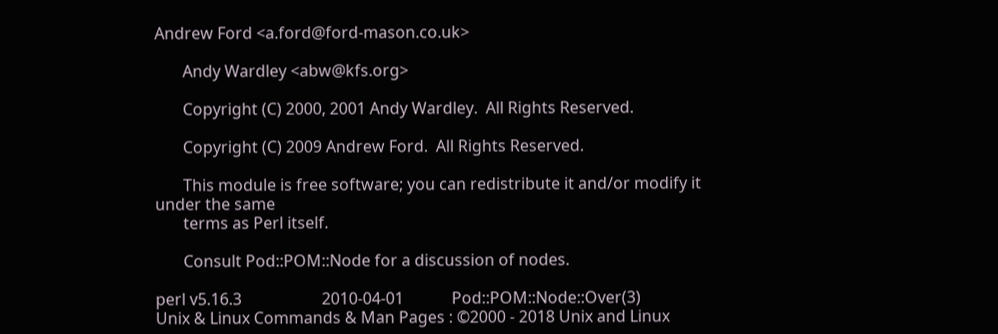Andrew Ford <a.ford@ford-mason.co.uk>

       Andy Wardley <abw@kfs.org>

       Copyright (C) 2000, 2001 Andy Wardley.  All Rights Reserved.

       Copyright (C) 2009 Andrew Ford.  All Rights Reserved.

       This module is free software; you can redistribute it and/or modify it under the same
       terms as Perl itself.

       Consult Pod::POM::Node for a discussion of nodes.

perl v5.16.3                    2010-04-01            Pod::POM::Node::Over(3)
Unix & Linux Commands & Man Pages : ©2000 - 2018 Unix and Linux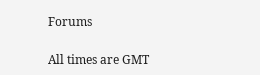Forums

All times are GMT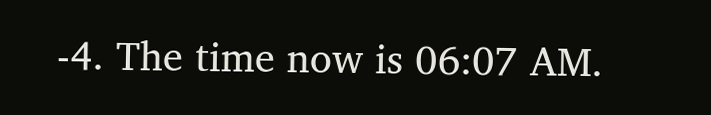-4. The time now is 06:07 AM.